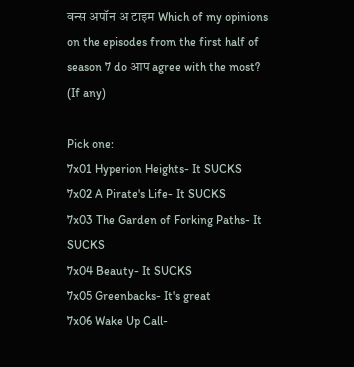वन्स अपॉन अ टाइम Which of my opinions on the episodes from the first half of season 7 do आप agree with the most? (If any)

Pick one:
7x01 Hyperion Heights- It SUCKS
7x02 A Pirate's Life- It SUCKS
7x03 The Garden of Forking Paths- It SUCKS
7x04 Beauty- It SUCKS
7x05 Greenbacks- It's great
7x06 Wake Up Call-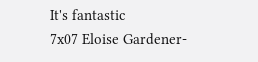It's fantastic
7x07 Eloise Gardener-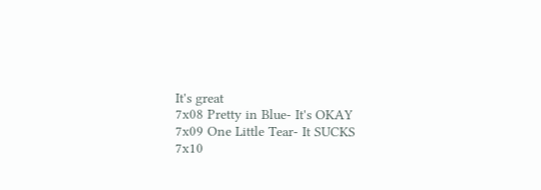It's great
7x08 Pretty in Blue- It's OKAY
7x09 One Little Tear- It SUCKS
7x10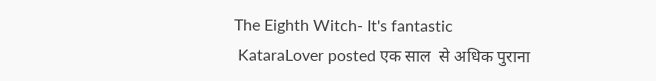The Eighth Witch- It's fantastic
 KataraLover posted एक साल  से अधिक पुराना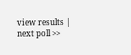view results | next poll >>